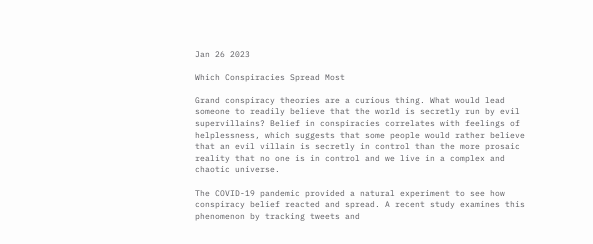Jan 26 2023

Which Conspiracies Spread Most

Grand conspiracy theories are a curious thing. What would lead someone to readily believe that the world is secretly run by evil supervillains? Belief in conspiracies correlates with feelings of helplessness, which suggests that some people would rather believe that an evil villain is secretly in control than the more prosaic reality that no one is in control and we live in a complex and chaotic universe.

The COVID-19 pandemic provided a natural experiment to see how conspiracy belief reacted and spread. A recent study examines this phenomenon by tracking tweets and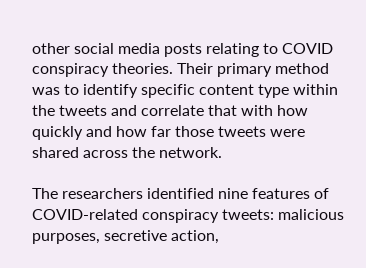other social media posts relating to COVID conspiracy theories. Their primary method was to identify specific content type within the tweets and correlate that with how quickly and how far those tweets were shared across the network.

The researchers identified nine features of COVID-related conspiracy tweets: malicious purposes, secretive action,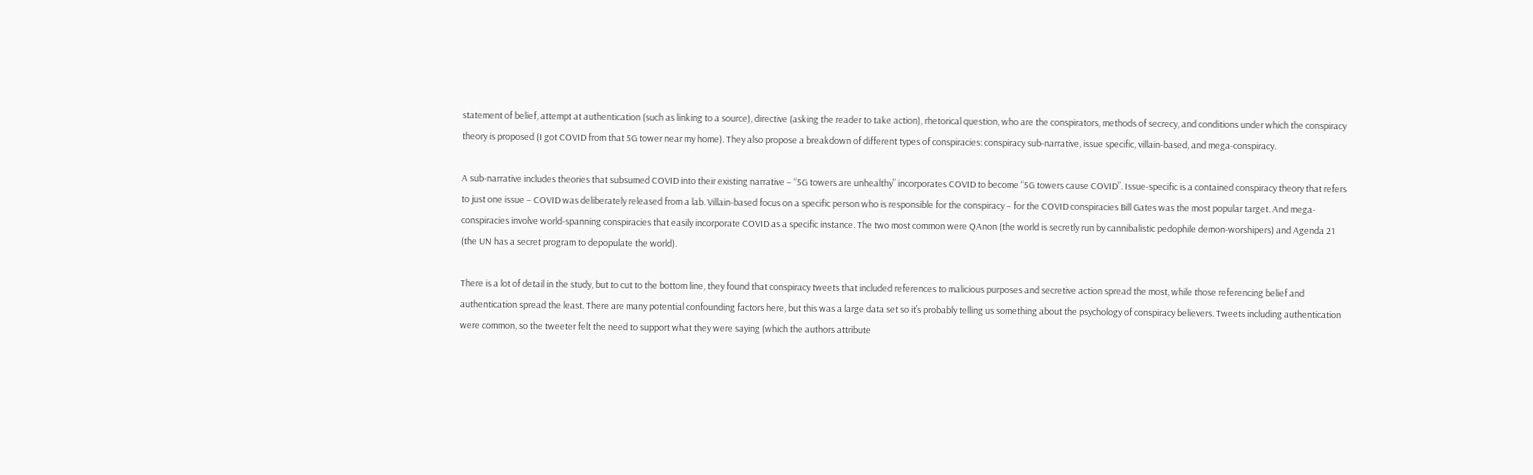statement of belief, attempt at authentication (such as linking to a source), directive (asking the reader to take action), rhetorical question, who are the conspirators, methods of secrecy, and conditions under which the conspiracy theory is proposed (I got COVID from that 5G tower near my home). They also propose a breakdown of different types of conspiracies: conspiracy sub-narrative, issue specific, villain-based, and mega-conspiracy.

A sub-narrative includes theories that subsumed COVID into their existing narrative – “5G towers are unhealthy” incorporates COVID to become “5G towers cause COVID”. Issue-specific is a contained conspiracy theory that refers to just one issue – COVID was deliberately released from a lab. Villain-based focus on a specific person who is responsible for the conspiracy – for the COVID conspiracies Bill Gates was the most popular target. And mega-conspiracies involve world-spanning conspiracies that easily incorporate COVID as a specific instance. The two most common were QAnon (the world is secretly run by cannibalistic pedophile demon-worshipers) and Agenda 21 (the UN has a secret program to depopulate the world).

There is a lot of detail in the study, but to cut to the bottom line, they found that conspiracy tweets that included references to malicious purposes and secretive action spread the most, while those referencing belief and authentication spread the least. There are many potential confounding factors here, but this was a large data set so it’s probably telling us something about the psychology of conspiracy believers. Tweets including authentication were common, so the tweeter felt the need to support what they were saying (which the authors attribute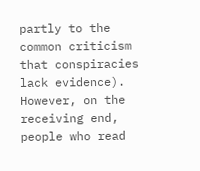partly to the common criticism that conspiracies lack evidence). However, on the receiving end, people who read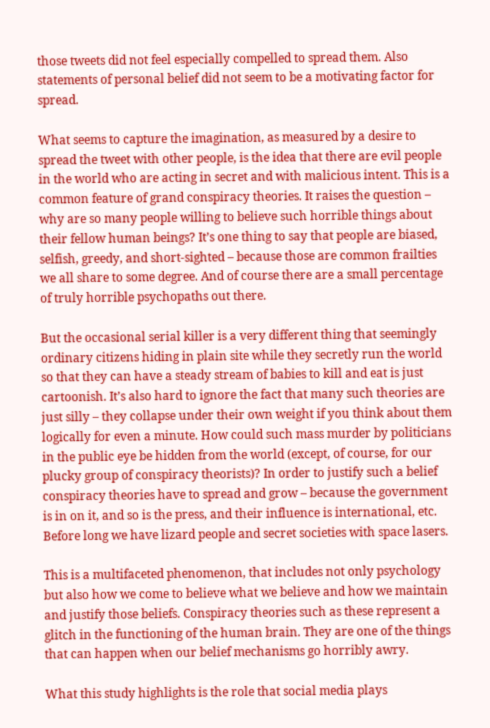those tweets did not feel especially compelled to spread them. Also statements of personal belief did not seem to be a motivating factor for spread.

What seems to capture the imagination, as measured by a desire to spread the tweet with other people, is the idea that there are evil people in the world who are acting in secret and with malicious intent. This is a common feature of grand conspiracy theories. It raises the question – why are so many people willing to believe such horrible things about their fellow human beings? It’s one thing to say that people are biased, selfish, greedy, and short-sighted – because those are common frailties we all share to some degree. And of course there are a small percentage of truly horrible psychopaths out there.

But the occasional serial killer is a very different thing that seemingly ordinary citizens hiding in plain site while they secretly run the world so that they can have a steady stream of babies to kill and eat is just cartoonish. It’s also hard to ignore the fact that many such theories are just silly – they collapse under their own weight if you think about them logically for even a minute. How could such mass murder by politicians in the public eye be hidden from the world (except, of course, for our plucky group of conspiracy theorists)? In order to justify such a belief conspiracy theories have to spread and grow – because the government is in on it, and so is the press, and their influence is international, etc. Before long we have lizard people and secret societies with space lasers.

This is a multifaceted phenomenon, that includes not only psychology but also how we come to believe what we believe and how we maintain and justify those beliefs. Conspiracy theories such as these represent a glitch in the functioning of the human brain. They are one of the things that can happen when our belief mechanisms go horribly awry.

What this study highlights is the role that social media plays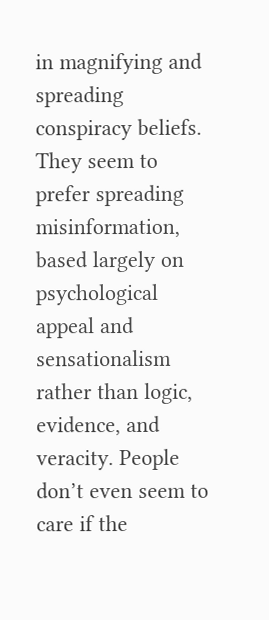in magnifying and spreading conspiracy beliefs. They seem to prefer spreading misinformation, based largely on psychological appeal and sensationalism rather than logic, evidence, and veracity. People don’t even seem to care if the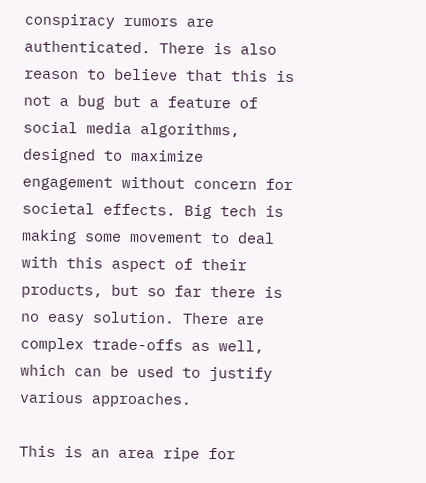conspiracy rumors are authenticated. There is also reason to believe that this is not a bug but a feature of social media algorithms, designed to maximize engagement without concern for societal effects. Big tech is making some movement to deal with this aspect of their products, but so far there is no easy solution. There are complex trade-offs as well, which can be used to justify various approaches.

This is an area ripe for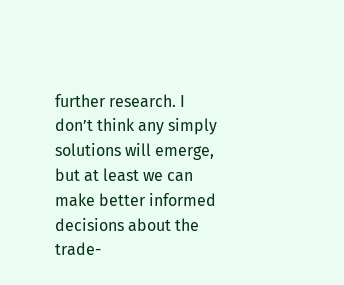further research. I don’t think any simply solutions will emerge, but at least we can make better informed decisions about the trade-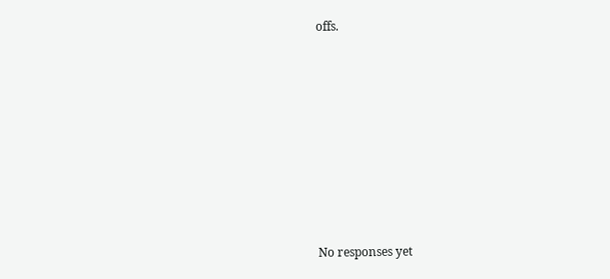offs.












No responses yet